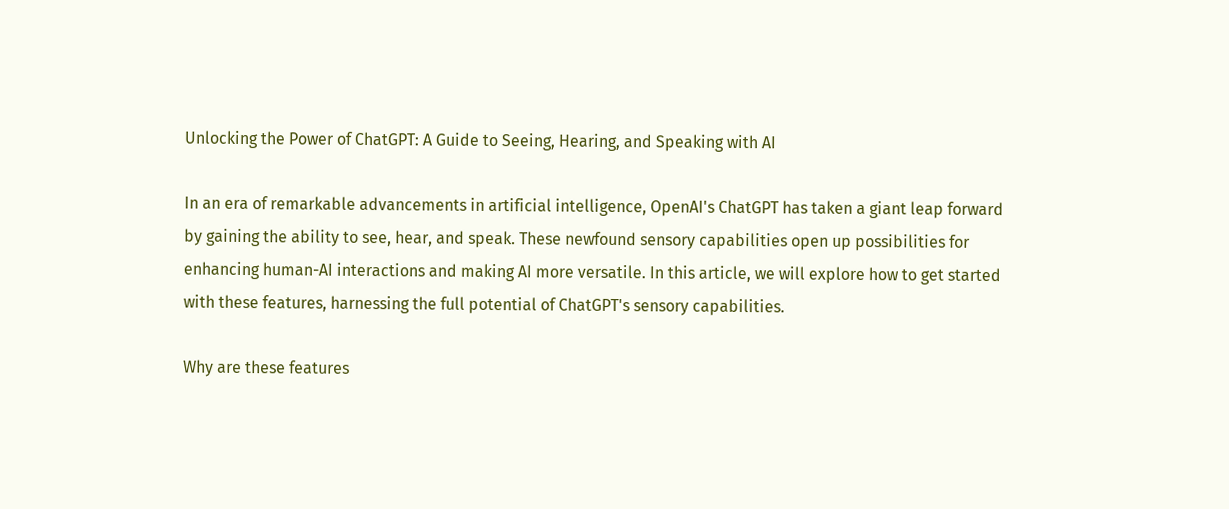Unlocking the Power of ChatGPT: A Guide to Seeing, Hearing, and Speaking with AI

In an era of remarkable advancements in artificial intelligence, OpenAI's ChatGPT has taken a giant leap forward by gaining the ability to see, hear, and speak. These newfound sensory capabilities open up possibilities for enhancing human-AI interactions and making AI more versatile. In this article, we will explore how to get started with these features, harnessing the full potential of ChatGPT's sensory capabilities.

Why are these features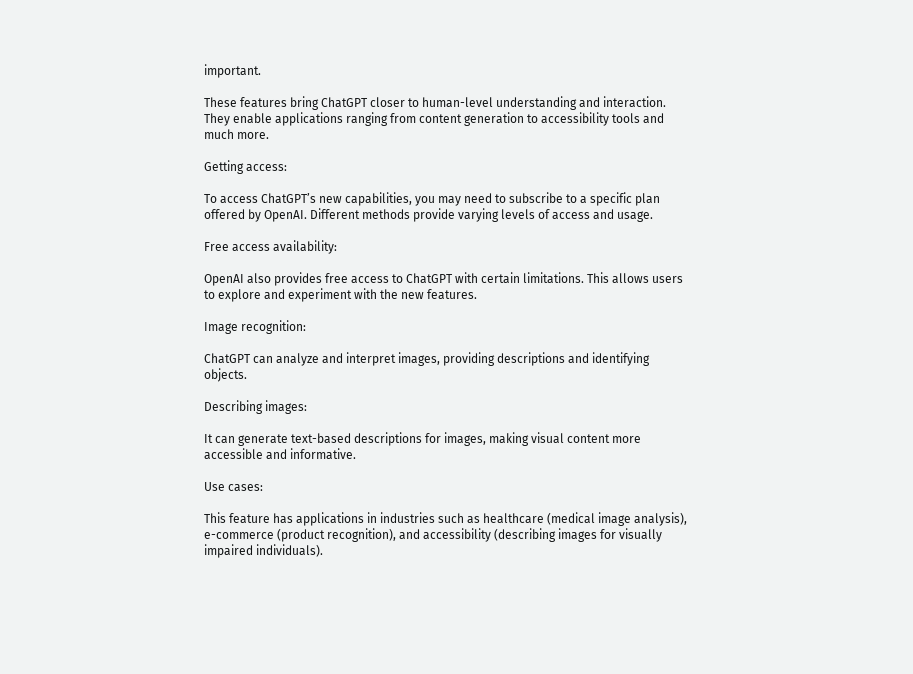important.

These features bring ChatGPT closer to human-level understanding and interaction. They enable applications ranging from content generation to accessibility tools and much more.

Getting access:

To access ChatGPT’s new capabilities, you may need to subscribe to a specific plan offered by OpenAI. Different methods provide varying levels of access and usage.

Free access availability:

OpenAI also provides free access to ChatGPT with certain limitations. This allows users to explore and experiment with the new features.

Image recognition:

ChatGPT can analyze and interpret images, providing descriptions and identifying objects.

Describing images:

It can generate text-based descriptions for images, making visual content more accessible and informative.

Use cases:

This feature has applications in industries such as healthcare (medical image analysis), e-commerce (product recognition), and accessibility (describing images for visually impaired individuals).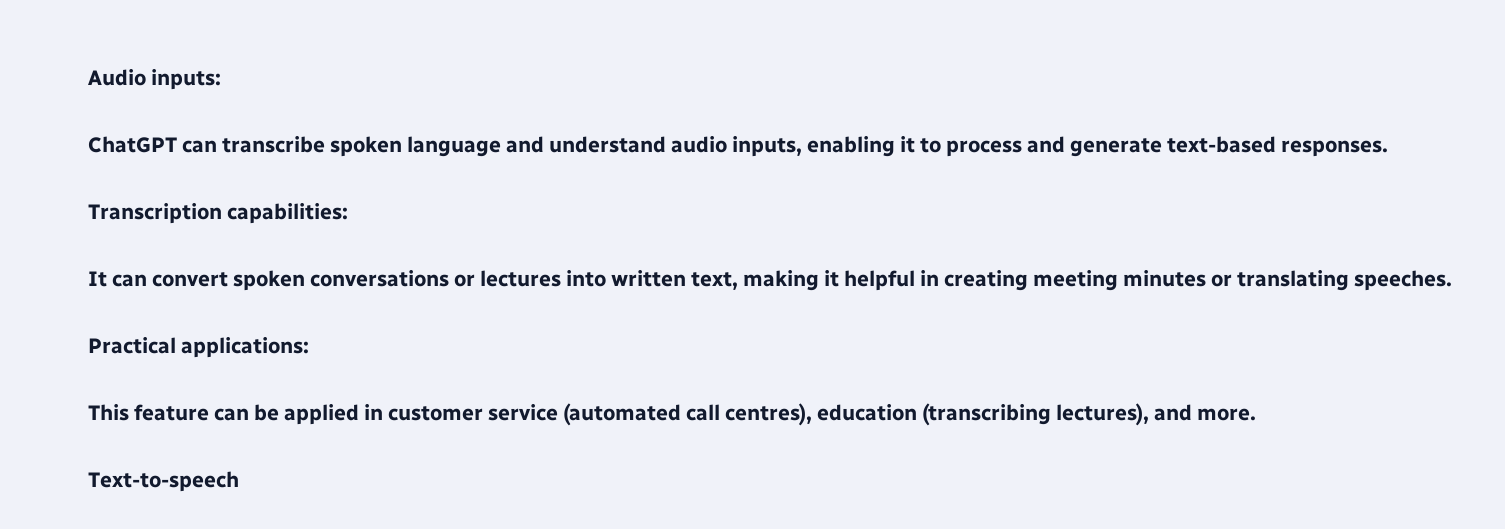Audio inputs:

ChatGPT can transcribe spoken language and understand audio inputs, enabling it to process and generate text-based responses.

Transcription capabilities:

It can convert spoken conversations or lectures into written text, making it helpful in creating meeting minutes or translating speeches.

Practical applications:

This feature can be applied in customer service (automated call centres), education (transcribing lectures), and more.

Text-to-speech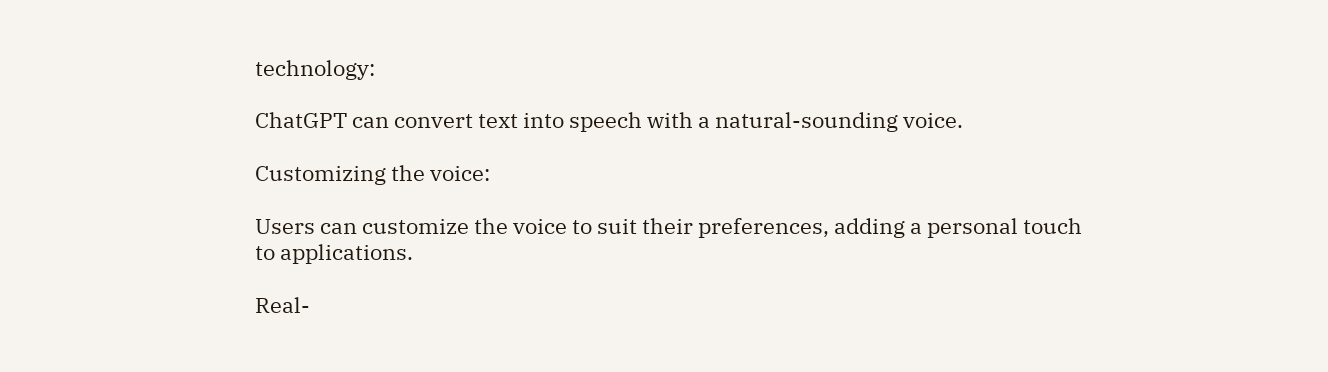technology:

ChatGPT can convert text into speech with a natural-sounding voice.

Customizing the voice:

Users can customize the voice to suit their preferences, adding a personal touch to applications.

Real-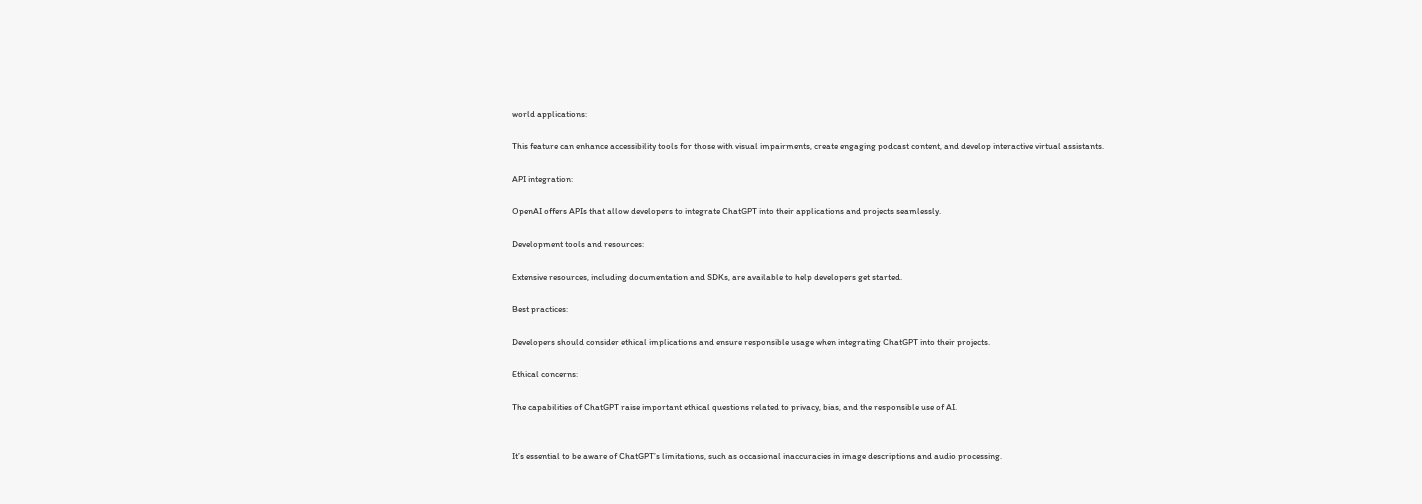world applications:

This feature can enhance accessibility tools for those with visual impairments, create engaging podcast content, and develop interactive virtual assistants.

API integration:

OpenAI offers APIs that allow developers to integrate ChatGPT into their applications and projects seamlessly.

Development tools and resources:

Extensive resources, including documentation and SDKs, are available to help developers get started.

Best practices:

Developers should consider ethical implications and ensure responsible usage when integrating ChatGPT into their projects.

Ethical concerns:

The capabilities of ChatGPT raise important ethical questions related to privacy, bias, and the responsible use of AI.


It’s essential to be aware of ChatGPT’s limitations, such as occasional inaccuracies in image descriptions and audio processing.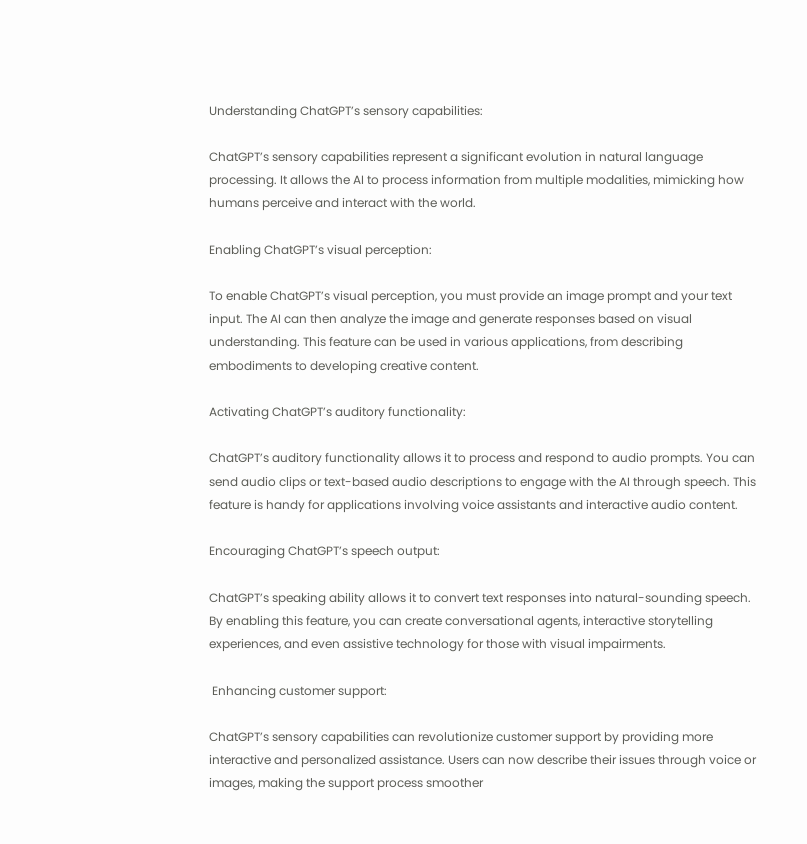Understanding ChatGPT’s sensory capabilities:

ChatGPT’s sensory capabilities represent a significant evolution in natural language processing. It allows the AI to process information from multiple modalities, mimicking how humans perceive and interact with the world.

Enabling ChatGPT’s visual perception:

To enable ChatGPT’s visual perception, you must provide an image prompt and your text input. The AI can then analyze the image and generate responses based on visual understanding. This feature can be used in various applications, from describing embodiments to developing creative content.

Activating ChatGPT’s auditory functionality:

ChatGPT’s auditory functionality allows it to process and respond to audio prompts. You can send audio clips or text-based audio descriptions to engage with the AI through speech. This feature is handy for applications involving voice assistants and interactive audio content.

Encouraging ChatGPT’s speech output:

ChatGPT’s speaking ability allows it to convert text responses into natural-sounding speech. By enabling this feature, you can create conversational agents, interactive storytelling experiences, and even assistive technology for those with visual impairments.

 Enhancing customer support:

ChatGPT’s sensory capabilities can revolutionize customer support by providing more interactive and personalized assistance. Users can now describe their issues through voice or images, making the support process smoother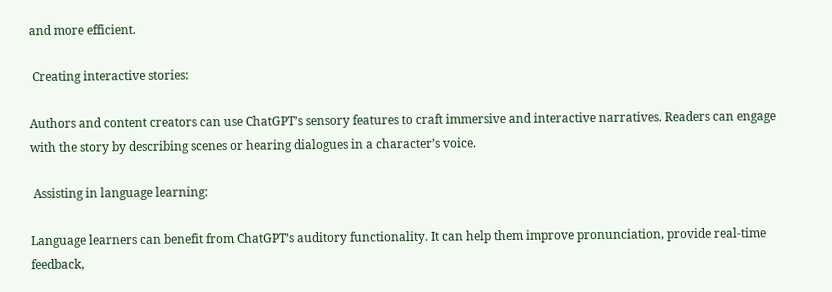and more efficient.

 Creating interactive stories:

Authors and content creators can use ChatGPT’s sensory features to craft immersive and interactive narratives. Readers can engage with the story by describing scenes or hearing dialogues in a character’s voice.

 Assisting in language learning:

Language learners can benefit from ChatGPT’s auditory functionality. It can help them improve pronunciation, provide real-time feedback,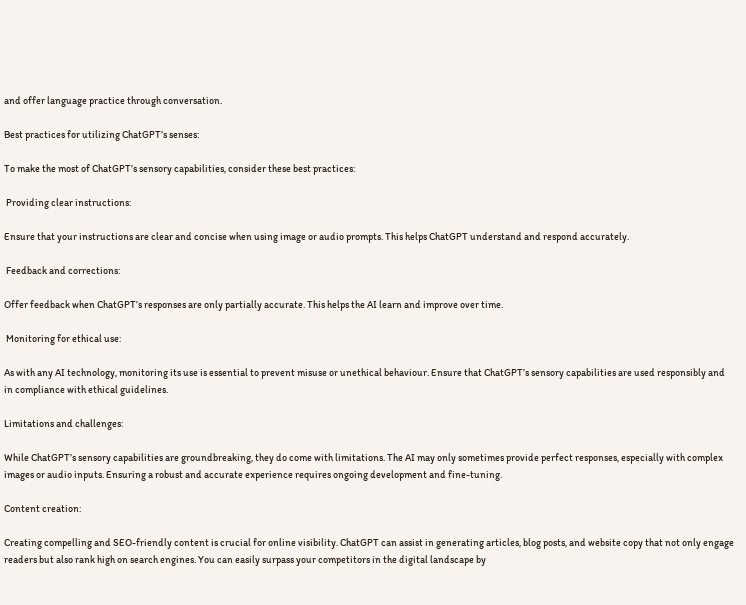and offer language practice through conversation.

Best practices for utilizing ChatGPT’s senses:

To make the most of ChatGPT’s sensory capabilities, consider these best practices:

 Providing clear instructions:

Ensure that your instructions are clear and concise when using image or audio prompts. This helps ChatGPT understand and respond accurately.

 Feedback and corrections:

Offer feedback when ChatGPT’s responses are only partially accurate. This helps the AI learn and improve over time.

 Monitoring for ethical use:

As with any AI technology, monitoring its use is essential to prevent misuse or unethical behaviour. Ensure that ChatGPT’s sensory capabilities are used responsibly and in compliance with ethical guidelines.

Limitations and challenges:

While ChatGPT’s sensory capabilities are groundbreaking, they do come with limitations. The AI may only sometimes provide perfect responses, especially with complex images or audio inputs. Ensuring a robust and accurate experience requires ongoing development and fine-tuning.

Content creation:

Creating compelling and SEO-friendly content is crucial for online visibility. ChatGPT can assist in generating articles, blog posts, and website copy that not only engage readers but also rank high on search engines. You can easily surpass your competitors in the digital landscape by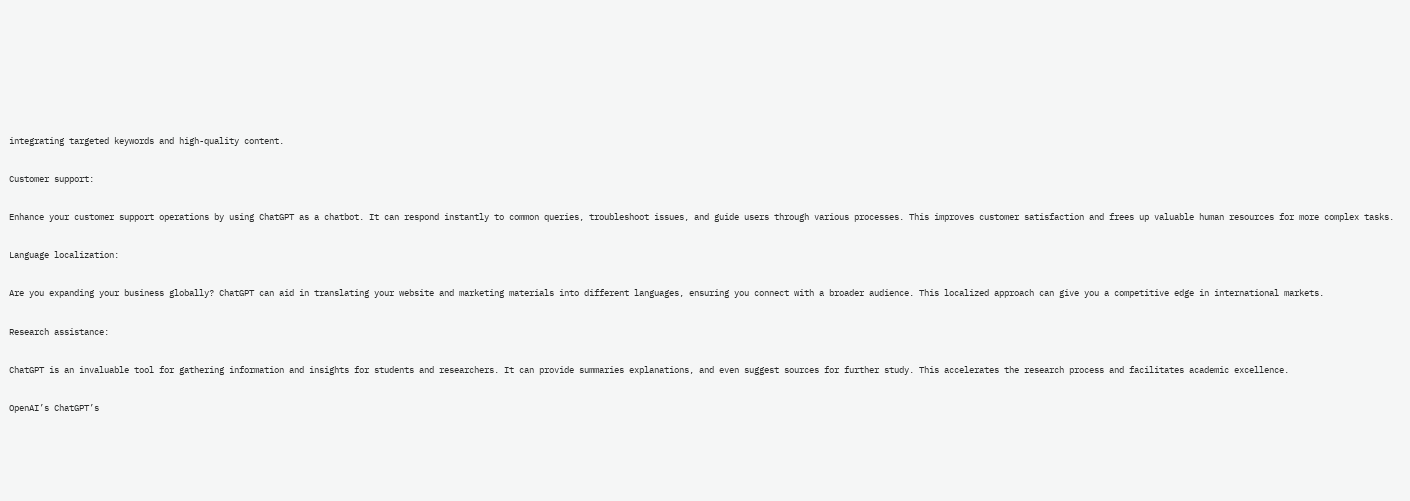integrating targeted keywords and high-quality content.

Customer support:

Enhance your customer support operations by using ChatGPT as a chatbot. It can respond instantly to common queries, troubleshoot issues, and guide users through various processes. This improves customer satisfaction and frees up valuable human resources for more complex tasks.

Language localization:

Are you expanding your business globally? ChatGPT can aid in translating your website and marketing materials into different languages, ensuring you connect with a broader audience. This localized approach can give you a competitive edge in international markets.

Research assistance:

ChatGPT is an invaluable tool for gathering information and insights for students and researchers. It can provide summaries explanations, and even suggest sources for further study. This accelerates the research process and facilitates academic excellence.

OpenAI’s ChatGPT’s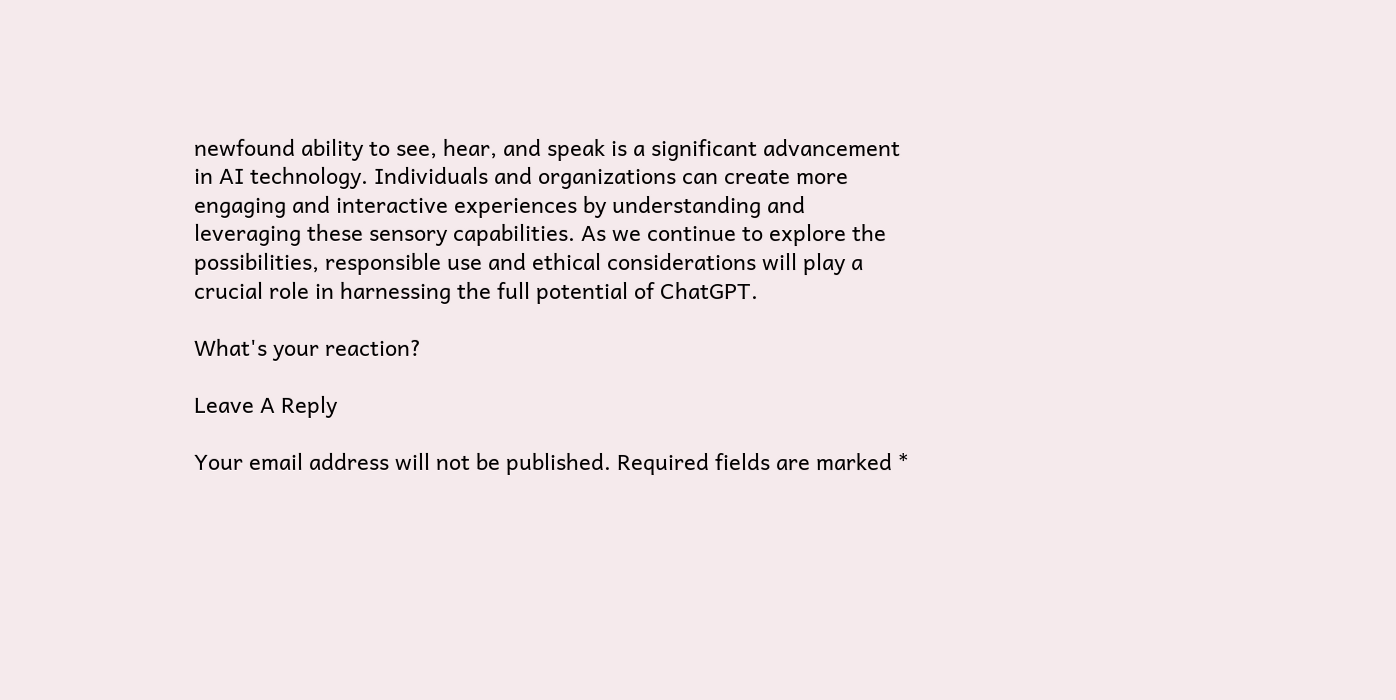newfound ability to see, hear, and speak is a significant advancement in AI technology. Individuals and organizations can create more engaging and interactive experiences by understanding and leveraging these sensory capabilities. As we continue to explore the possibilities, responsible use and ethical considerations will play a crucial role in harnessing the full potential of ChatGPT.

What's your reaction?

Leave A Reply

Your email address will not be published. Required fields are marked *